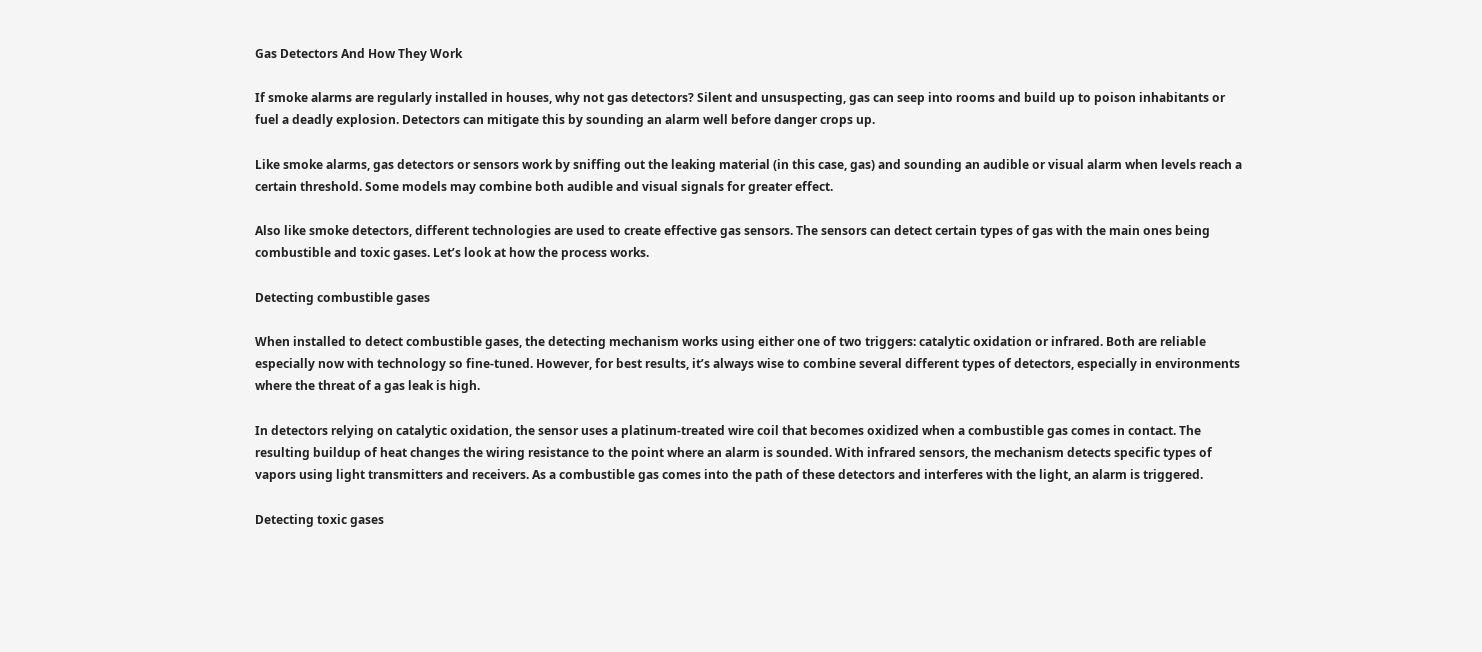Gas Detectors And How They Work

If smoke alarms are regularly installed in houses, why not gas detectors? Silent and unsuspecting, gas can seep into rooms and build up to poison inhabitants or fuel a deadly explosion. Detectors can mitigate this by sounding an alarm well before danger crops up.

Like smoke alarms, gas detectors or sensors work by sniffing out the leaking material (in this case, gas) and sounding an audible or visual alarm when levels reach a certain threshold. Some models may combine both audible and visual signals for greater effect.

Also like smoke detectors, different technologies are used to create effective gas sensors. The sensors can detect certain types of gas with the main ones being combustible and toxic gases. Let’s look at how the process works.

Detecting combustible gases

When installed to detect combustible gases, the detecting mechanism works using either one of two triggers: catalytic oxidation or infrared. Both are reliable especially now with technology so fine-tuned. However, for best results, it’s always wise to combine several different types of detectors, especially in environments where the threat of a gas leak is high.

In detectors relying on catalytic oxidation, the sensor uses a platinum-treated wire coil that becomes oxidized when a combustible gas comes in contact. The resulting buildup of heat changes the wiring resistance to the point where an alarm is sounded. With infrared sensors, the mechanism detects specific types of vapors using light transmitters and receivers. As a combustible gas comes into the path of these detectors and interferes with the light, an alarm is triggered.

Detecting toxic gases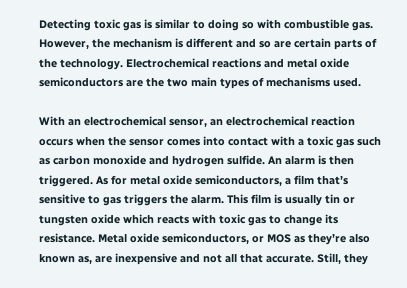Detecting toxic gas is similar to doing so with combustible gas. However, the mechanism is different and so are certain parts of the technology. Electrochemical reactions and metal oxide semiconductors are the two main types of mechanisms used.

With an electrochemical sensor, an electrochemical reaction occurs when the sensor comes into contact with a toxic gas such as carbon monoxide and hydrogen sulfide. An alarm is then triggered. As for metal oxide semiconductors, a film that’s sensitive to gas triggers the alarm. This film is usually tin or tungsten oxide which reacts with toxic gas to change its resistance. Metal oxide semiconductors, or MOS as they’re also known as, are inexpensive and not all that accurate. Still, they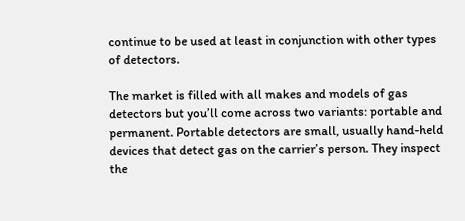continue to be used at least in conjunction with other types of detectors.

The market is filled with all makes and models of gas detectors but you’ll come across two variants: portable and permanent. Portable detectors are small, usually hand-held devices that detect gas on the carrier’s person. They inspect the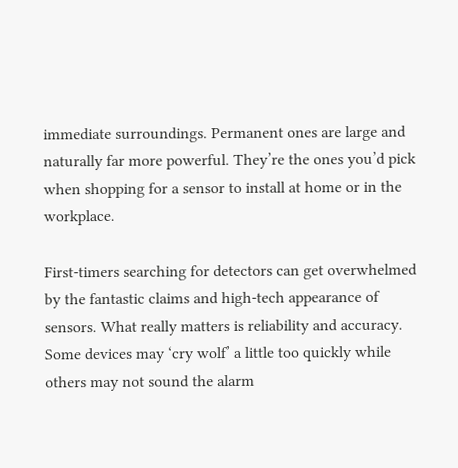immediate surroundings. Permanent ones are large and naturally far more powerful. They’re the ones you’d pick when shopping for a sensor to install at home or in the workplace.

First-timers searching for detectors can get overwhelmed by the fantastic claims and high-tech appearance of sensors. What really matters is reliability and accuracy. Some devices may ‘cry wolf’ a little too quickly while others may not sound the alarm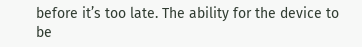before it’s too late. The ability for the device to be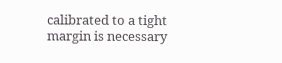calibrated to a tight margin is necessary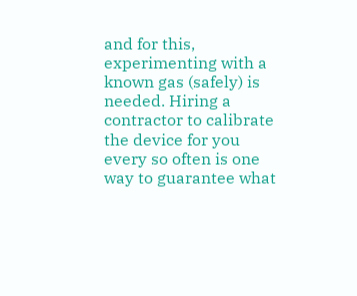and for this, experimenting with a known gas (safely) is needed. Hiring a contractor to calibrate the device for you every so often is one way to guarantee what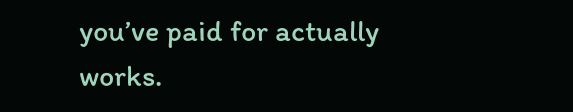you’ve paid for actually works.